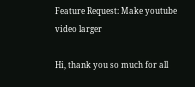Feature Request: Make youtube video larger

Hi, thank you so much for all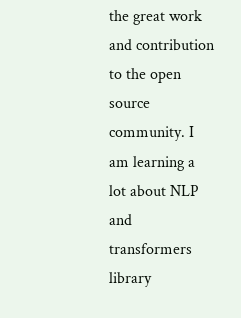the great work and contribution to the open source community. I am learning a lot about NLP and transformers library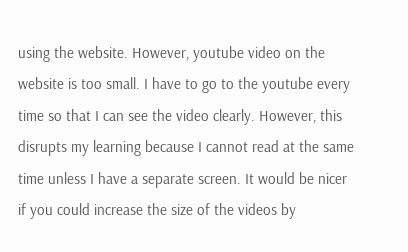using the website. However, youtube video on the website is too small. I have to go to the youtube every time so that I can see the video clearly. However, this disrupts my learning because I cannot read at the same time unless I have a separate screen. It would be nicer if you could increase the size of the videos by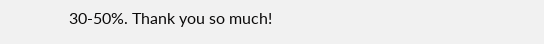30-50%. Thank you so much!